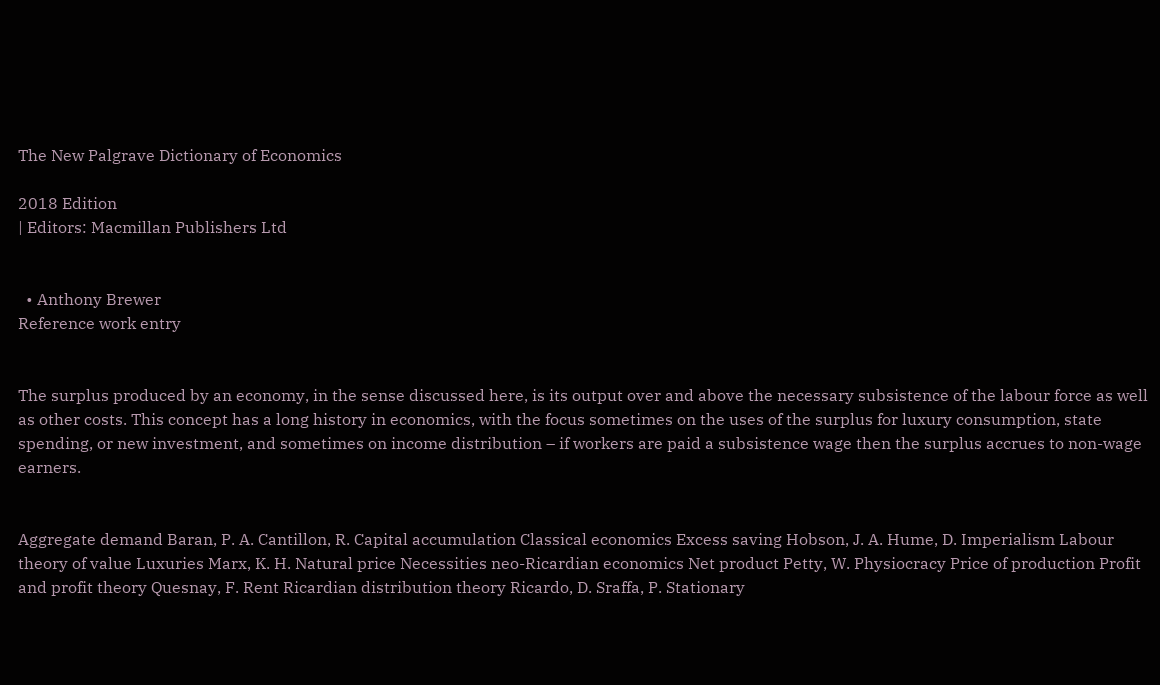The New Palgrave Dictionary of Economics

2018 Edition
| Editors: Macmillan Publishers Ltd


  • Anthony Brewer
Reference work entry


The surplus produced by an economy, in the sense discussed here, is its output over and above the necessary subsistence of the labour force as well as other costs. This concept has a long history in economics, with the focus sometimes on the uses of the surplus for luxury consumption, state spending, or new investment, and sometimes on income distribution – if workers are paid a subsistence wage then the surplus accrues to non-wage earners.


Aggregate demand Baran, P. A. Cantillon, R. Capital accumulation Classical economics Excess saving Hobson, J. A. Hume, D. Imperialism Labour theory of value Luxuries Marx, K. H. Natural price Necessities neo-Ricardian economics Net product Petty, W. Physiocracy Price of production Profit and profit theory Quesnay, F. Rent Ricardian distribution theory Ricardo, D. Sraffa, P. Stationary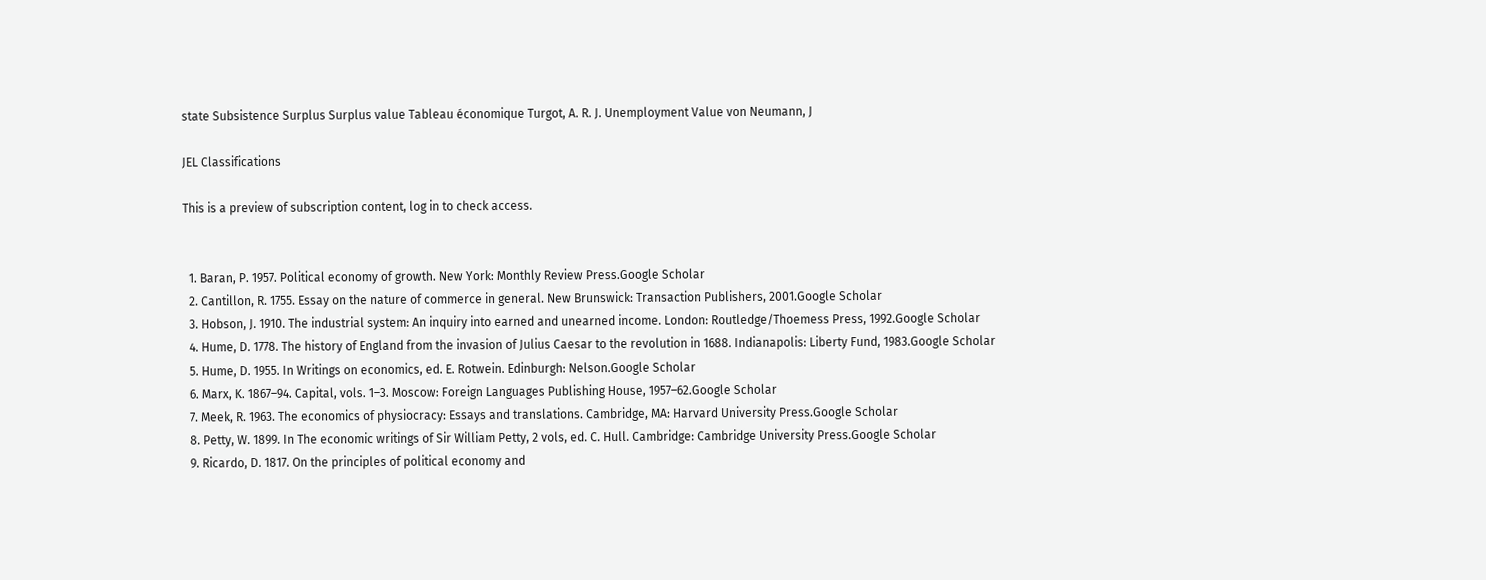state Subsistence Surplus Surplus value Tableau économique Turgot, A. R. J. Unemployment Value von Neumann, J

JEL Classifications

This is a preview of subscription content, log in to check access.


  1. Baran, P. 1957. Political economy of growth. New York: Monthly Review Press.Google Scholar
  2. Cantillon, R. 1755. Essay on the nature of commerce in general. New Brunswick: Transaction Publishers, 2001.Google Scholar
  3. Hobson, J. 1910. The industrial system: An inquiry into earned and unearned income. London: Routledge/Thoemess Press, 1992.Google Scholar
  4. Hume, D. 1778. The history of England from the invasion of Julius Caesar to the revolution in 1688. Indianapolis: Liberty Fund, 1983.Google Scholar
  5. Hume, D. 1955. In Writings on economics, ed. E. Rotwein. Edinburgh: Nelson.Google Scholar
  6. Marx, K. 1867–94. Capital, vols. 1–3. Moscow: Foreign Languages Publishing House, 1957–62.Google Scholar
  7. Meek, R. 1963. The economics of physiocracy: Essays and translations. Cambridge, MA: Harvard University Press.Google Scholar
  8. Petty, W. 1899. In The economic writings of Sir William Petty, 2 vols, ed. C. Hull. Cambridge: Cambridge University Press.Google Scholar
  9. Ricardo, D. 1817. On the principles of political economy and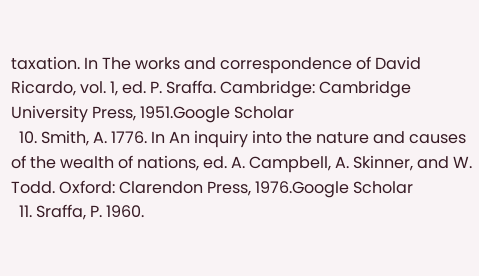taxation. In The works and correspondence of David Ricardo, vol. 1, ed. P. Sraffa. Cambridge: Cambridge University Press, 1951.Google Scholar
  10. Smith, A. 1776. In An inquiry into the nature and causes of the wealth of nations, ed. A. Campbell, A. Skinner, and W. Todd. Oxford: Clarendon Press, 1976.Google Scholar
  11. Sraffa, P. 1960.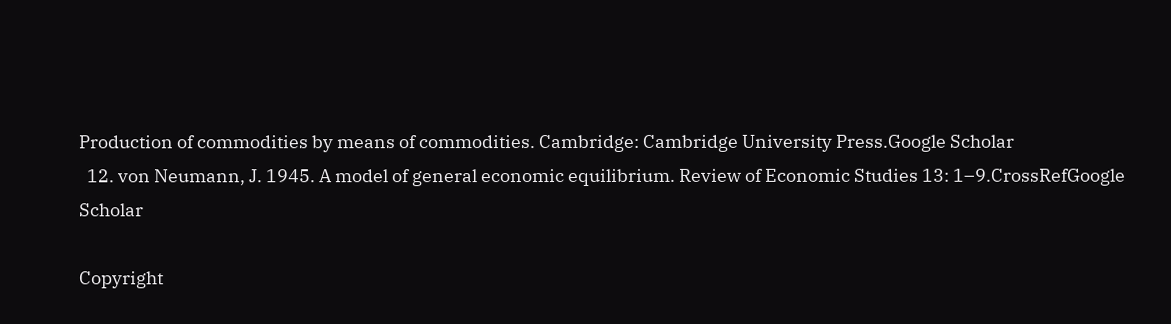Production of commodities by means of commodities. Cambridge: Cambridge University Press.Google Scholar
  12. von Neumann, J. 1945. A model of general economic equilibrium. Review of Economic Studies 13: 1–9.CrossRefGoogle Scholar

Copyright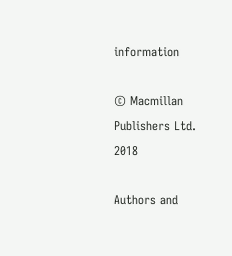information

© Macmillan Publishers Ltd. 2018

Authors and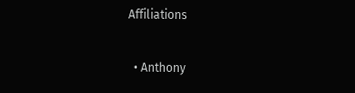Affiliations

  • Anthony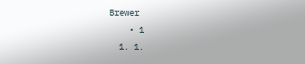Brewer
    • 1
  1. 1.